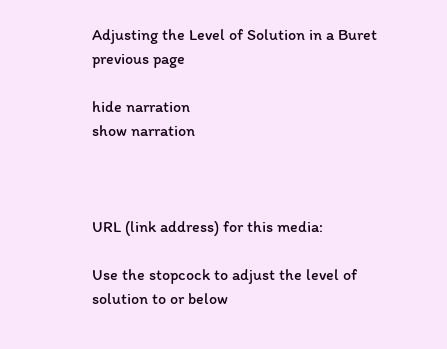Adjusting the Level of Solution in a Buret
previous page

hide narration
show narration



URL (link address) for this media:

Use the stopcock to adjust the level of solution to or below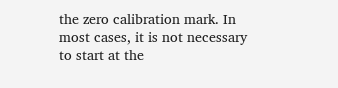the zero calibration mark. In most cases, it is not necessary to start at the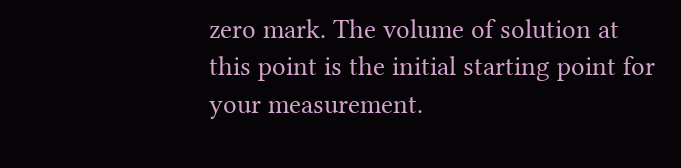zero mark. The volume of solution at this point is the initial starting point for your measurement.